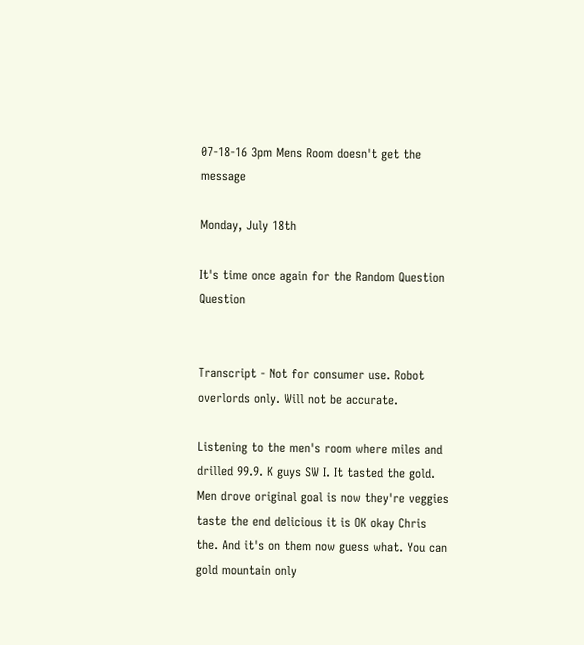07-18-16 3pm Mens Room doesn't get the message

Monday, July 18th

It's time once again for the Random Question Question


Transcript - Not for consumer use. Robot overlords only. Will not be accurate.

Listening to the men's room where miles and drilled 99.9. K guys SW I. It tasted the gold. Men drove original goal is now they're veggies taste the end delicious it is OK okay Chris the. And it's on them now guess what. You can gold mountain only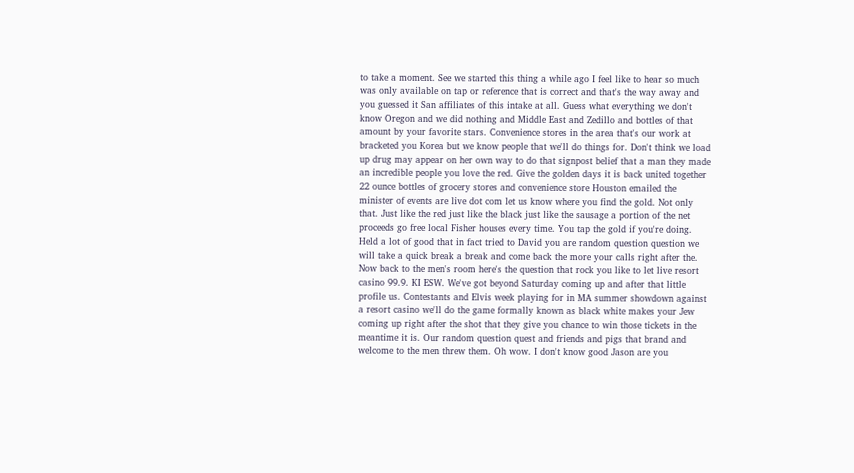to take a moment. See we started this thing a while ago I feel like to hear so much was only available on tap or reference that is correct and that's the way away and you guessed it San affiliates of this intake at all. Guess what everything we don't know Oregon and we did nothing and Middle East and Zedillo and bottles of that amount by your favorite stars. Convenience stores in the area that's our work at bracketed you Korea but we know people that we'll do things for. Don't think we load up drug may appear on her own way to do that signpost belief that a man they made an incredible people you love the red. Give the golden days it is back united together 22 ounce bottles of grocery stores and convenience store Houston emailed the minister of events are live dot com let us know where you find the gold. Not only that. Just like the red just like the black just like the sausage a portion of the net proceeds go free local Fisher houses every time. You tap the gold if you're doing. Held a lot of good that in fact tried to David you are random question question we will take a quick break a break and come back the more your calls right after the. Now back to the men's room here's the question that rock you like to let live resort casino 99.9. KI ESW. We've got beyond Saturday coming up and after that little profile us. Contestants and Elvis week playing for in MA summer showdown against a resort casino we'll do the game formally known as black white makes your Jew coming up right after the shot that they give you chance to win those tickets in the meantime it is. Our random question quest and friends and pigs that brand and welcome to the men threw them. Oh wow. I don't know good Jason are you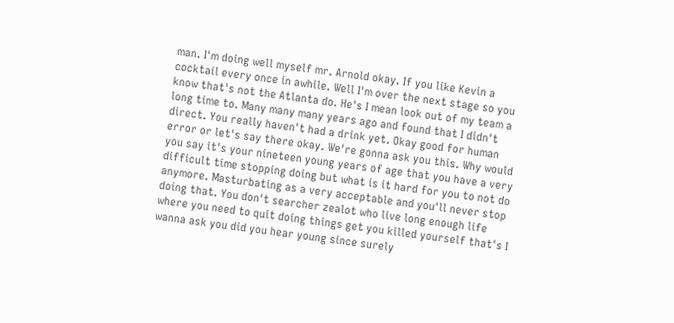man. I'm doing well myself mr. Arnold okay. If you like Kevin a cocktail every once in awhile. Well I'm over the next stage so you know that's not the Atlanta do. He's I mean look out of my team a long time to. Many many many years ago and found that I didn't direct. You really haven't had a drink yet. Okay good for human error or let's say there okay. We're gonna ask you this. Why would you say it's your nineteen young years of age that you have a very difficult time stopping doing but what is it hard for you to not do anymore. Masturbating as a very acceptable and you'll never stop doing that. You don't searcher zealot who live long enough life where you need to quit doing things get you killed yourself that's I wanna ask you did you hear young since surely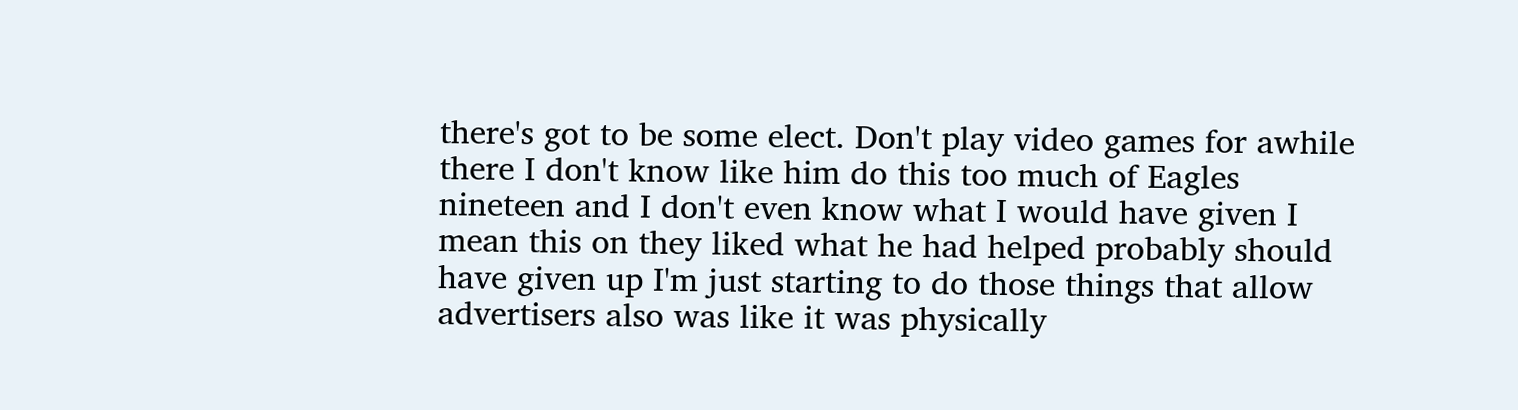there's got to be some elect. Don't play video games for awhile there I don't know like him do this too much of Eagles nineteen and I don't even know what I would have given I mean this on they liked what he had helped probably should have given up I'm just starting to do those things that allow advertisers also was like it was physically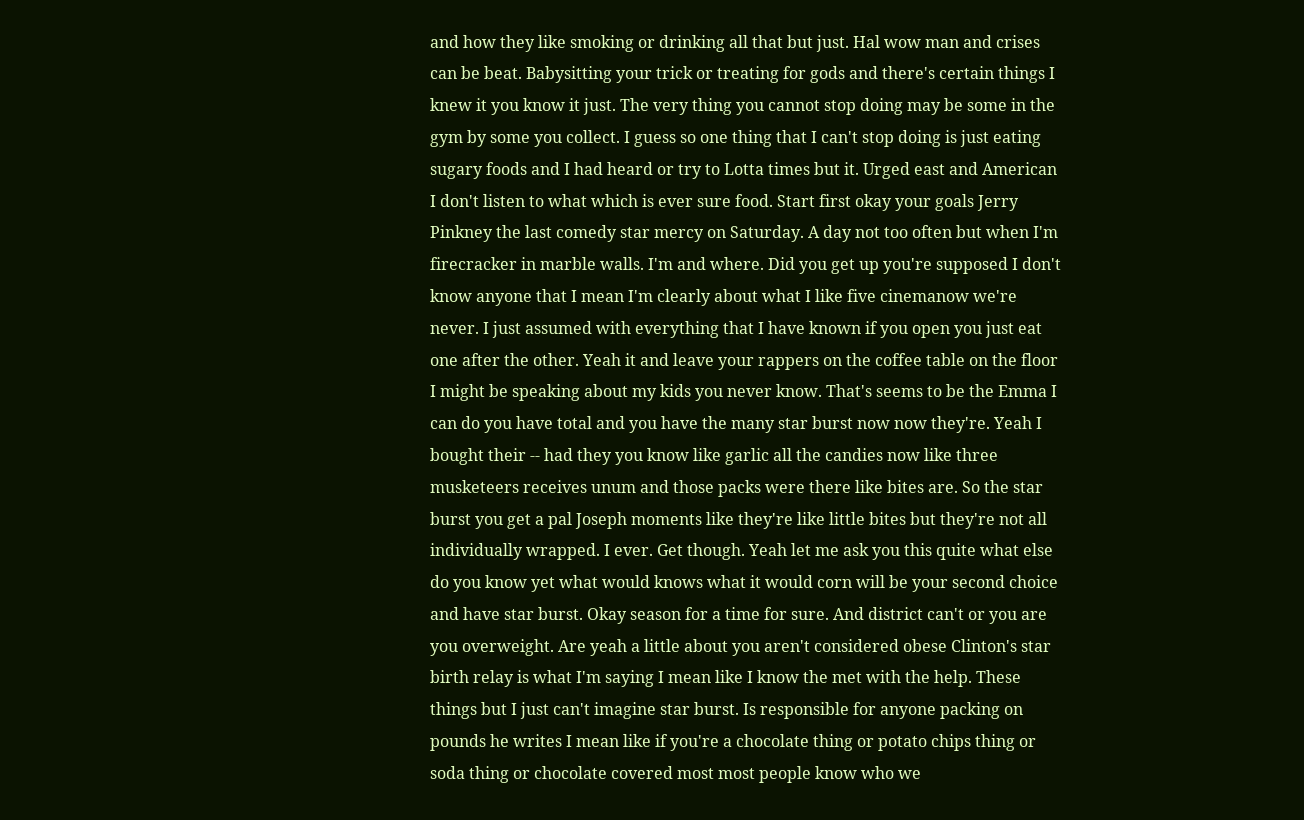and how they like smoking or drinking all that but just. Hal wow man and crises can be beat. Babysitting your trick or treating for gods and there's certain things I knew it you know it just. The very thing you cannot stop doing may be some in the gym by some you collect. I guess so one thing that I can't stop doing is just eating sugary foods and I had heard or try to Lotta times but it. Urged east and American I don't listen to what which is ever sure food. Start first okay your goals Jerry Pinkney the last comedy star mercy on Saturday. A day not too often but when I'm firecracker in marble walls. I'm and where. Did you get up you're supposed I don't know anyone that I mean I'm clearly about what I like five cinemanow we're never. I just assumed with everything that I have known if you open you just eat one after the other. Yeah it and leave your rappers on the coffee table on the floor I might be speaking about my kids you never know. That's seems to be the Emma I can do you have total and you have the many star burst now now they're. Yeah I bought their -- had they you know like garlic all the candies now like three musketeers receives unum and those packs were there like bites are. So the star burst you get a pal Joseph moments like they're like little bites but they're not all individually wrapped. I ever. Get though. Yeah let me ask you this quite what else do you know yet what would knows what it would corn will be your second choice and have star burst. Okay season for a time for sure. And district can't or you are you overweight. Are yeah a little about you aren't considered obese Clinton's star birth relay is what I'm saying I mean like I know the met with the help. These things but I just can't imagine star burst. Is responsible for anyone packing on pounds he writes I mean like if you're a chocolate thing or potato chips thing or soda thing or chocolate covered most most people know who we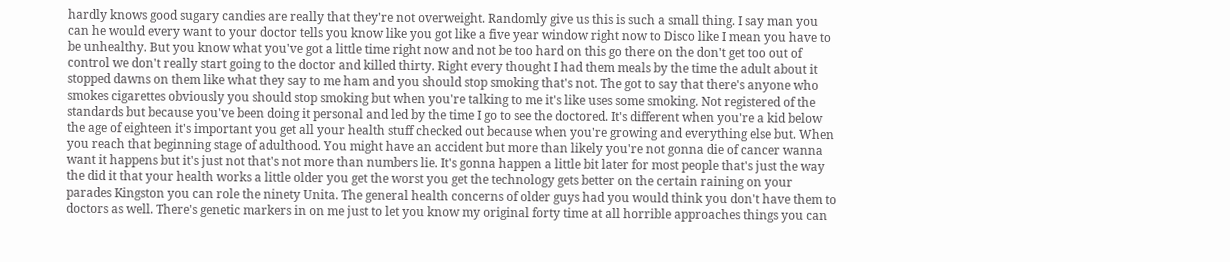hardly knows good sugary candies are really that they're not overweight. Randomly give us this is such a small thing. I say man you can he would every want to your doctor tells you know like you got like a five year window right now to Disco like I mean you have to be unhealthy. But you know what you've got a little time right now and not be too hard on this go there on the don't get too out of control we don't really start going to the doctor and killed thirty. Right every thought I had them meals by the time the adult about it stopped dawns on them like what they say to me ham and you should stop smoking that's not. The got to say that there's anyone who smokes cigarettes obviously you should stop smoking but when you're talking to me it's like uses some smoking. Not registered of the standards but because you've been doing it personal and led by the time I go to see the doctored. It's different when you're a kid below the age of eighteen it's important you get all your health stuff checked out because when you're growing and everything else but. When you reach that beginning stage of adulthood. You might have an accident but more than likely you're not gonna die of cancer wanna want it happens but it's just not that's not more than numbers lie. It's gonna happen a little bit later for most people that's just the way the did it that your health works a little older you get the worst you get the technology gets better on the certain raining on your parades Kingston you can role the ninety Unita. The general health concerns of older guys had you would think you don't have them to doctors as well. There's genetic markers in on me just to let you know my original forty time at all horrible approaches things you can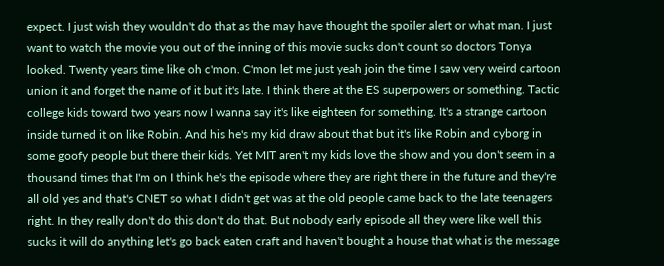expect. I just wish they wouldn't do that as the may have thought the spoiler alert or what man. I just want to watch the movie you out of the inning of this movie sucks don't count so doctors Tonya looked. Twenty years time like oh c'mon. C'mon let me just yeah join the time I saw very weird cartoon union it and forget the name of it but it's late. I think there at the ES superpowers or something. Tactic college kids toward two years now I wanna say it's like eighteen for something. It's a strange cartoon inside turned it on like Robin. And his he's my kid draw about that but it's like Robin and cyborg in some goofy people but there their kids. Yet MIT aren't my kids love the show and you don't seem in a thousand times that I'm on I think he's the episode where they are right there in the future and they're all old yes and that's CNET so what I didn't get was at the old people came back to the late teenagers right. In they really don't do this don't do that. But nobody early episode all they were like well this sucks it will do anything let's go back eaten craft and haven't bought a house that what is the message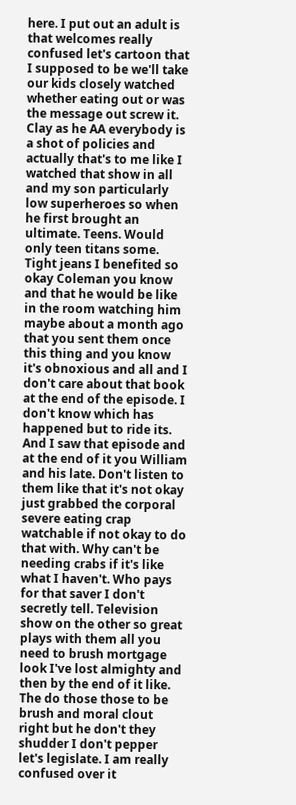here. I put out an adult is that welcomes really confused let's cartoon that I supposed to be we'll take our kids closely watched whether eating out or was the message out screw it. Clay as he AA everybody is a shot of policies and actually that's to me like I watched that show in all and my son particularly low superheroes so when he first brought an ultimate. Teens. Would only teen titans some. Tight jeans I benefited so okay Coleman you know and that he would be like in the room watching him maybe about a month ago that you sent them once this thing and you know it's obnoxious and all and I don't care about that book at the end of the episode. I don't know which has happened but to ride its. And I saw that episode and at the end of it you William and his late. Don't listen to them like that it's not okay just grabbed the corporal severe eating crap watchable if not okay to do that with. Why can't be needing crabs if it's like what I haven't. Who pays for that saver I don't secretly tell. Television show on the other so great plays with them all you need to brush mortgage look I've lost almighty and then by the end of it like. The do those those to be brush and moral clout right but he don't they shudder I don't pepper let's legislate. I am really confused over it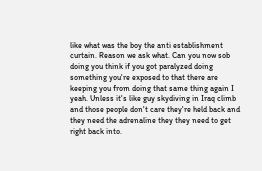like what was the boy the anti establishment curtain. Reason we ask what. Can you now sob doing you think if you got paralyzed doing something you're exposed to that there are keeping you from doing that same thing again I yeah. Unless it's like guy skydiving in Iraq climb and those people don't care they're held back and they need the adrenaline they they need to get right back into.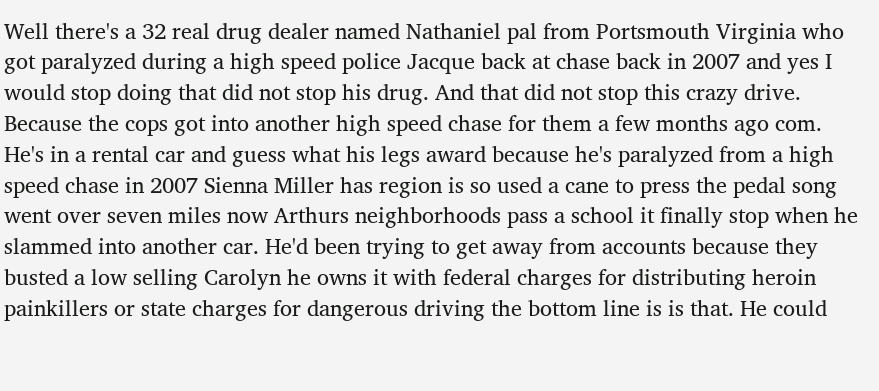Well there's a 32 real drug dealer named Nathaniel pal from Portsmouth Virginia who got paralyzed during a high speed police Jacque back at chase back in 2007 and yes I would stop doing that did not stop his drug. And that did not stop this crazy drive. Because the cops got into another high speed chase for them a few months ago com. He's in a rental car and guess what his legs award because he's paralyzed from a high speed chase in 2007 Sienna Miller has region is so used a cane to press the pedal song went over seven miles now Arthurs neighborhoods pass a school it finally stop when he slammed into another car. He'd been trying to get away from accounts because they busted a low selling Carolyn he owns it with federal charges for distributing heroin painkillers or state charges for dangerous driving the bottom line is is that. He could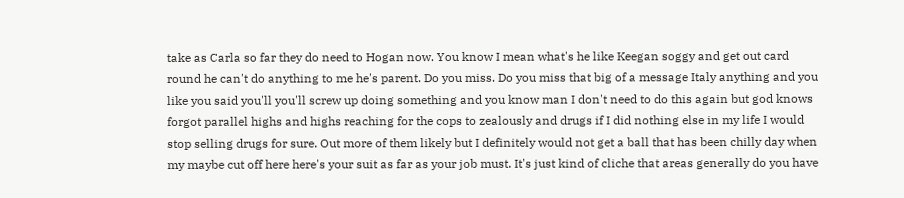take as Carla so far they do need to Hogan now. You know I mean what's he like Keegan soggy and get out card round he can't do anything to me he's parent. Do you miss. Do you miss that big of a message Italy anything and you like you said you'll you'll screw up doing something and you know man I don't need to do this again but god knows forgot parallel highs and highs reaching for the cops to zealously and drugs if I did nothing else in my life I would stop selling drugs for sure. Out more of them likely but I definitely would not get a ball that has been chilly day when my maybe cut off here here's your suit as far as your job must. It's just kind of cliche that areas generally do you have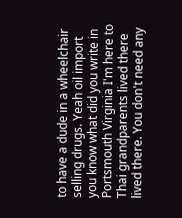to have a dude in a wheelchair selling drugs. Yeah oil import you know what did you write in Portsmouth Virginia I'm here to Thai grandparents lived there lived there. You don't need any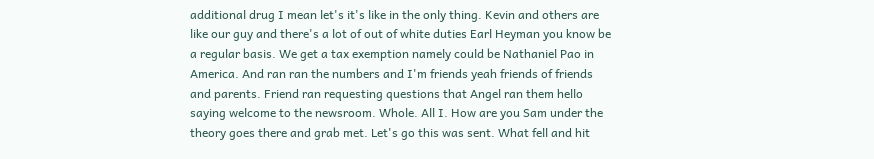additional drug I mean let's it's like in the only thing. Kevin and others are like our guy and there's a lot of out of white duties Earl Heyman you know be a regular basis. We get a tax exemption namely could be Nathaniel Pao in America. And ran ran the numbers and I'm friends yeah friends of friends and parents. Friend ran requesting questions that Angel ran them hello saying welcome to the newsroom. Whole. All I. How are you Sam under the theory goes there and grab met. Let's go this was sent. What fell and hit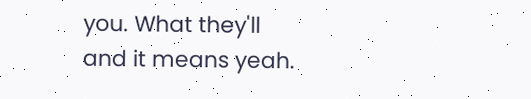you. What they'll and it means yeah.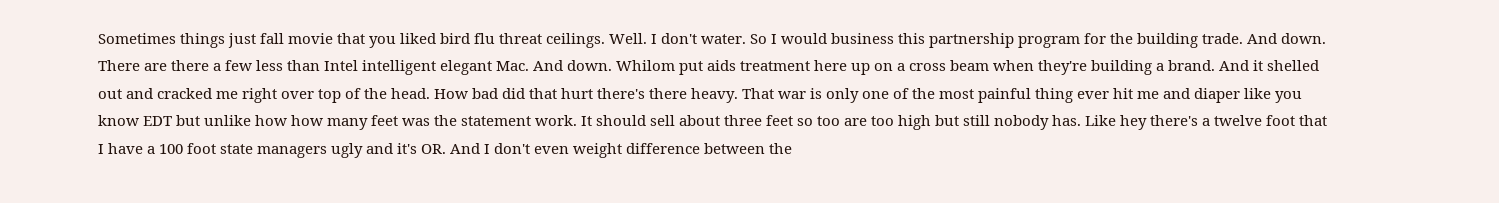Sometimes things just fall movie that you liked bird flu threat ceilings. Well. I don't water. So I would business this partnership program for the building trade. And down. There are there a few less than Intel intelligent elegant Mac. And down. Whilom put aids treatment here up on a cross beam when they're building a brand. And it shelled out and cracked me right over top of the head. How bad did that hurt there's there heavy. That war is only one of the most painful thing ever hit me and diaper like you know EDT but unlike how how many feet was the statement work. It should sell about three feet so too are too high but still nobody has. Like hey there's a twelve foot that I have a 100 foot state managers ugly and it's OR. And I don't even weight difference between the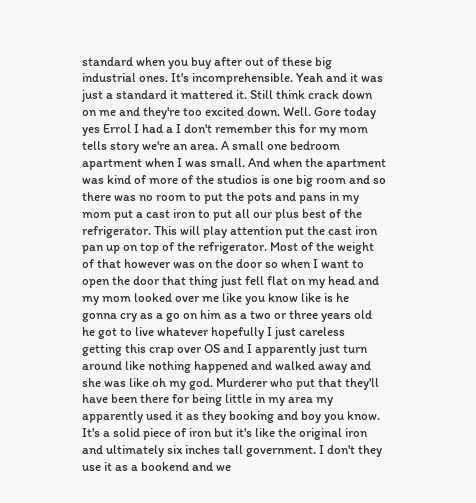standard when you buy after out of these big industrial ones. It's incomprehensible. Yeah and it was just a standard it mattered it. Still think crack down on me and they're too excited down. Well. Gore today yes Errol I had a I don't remember this for my mom tells story we're an area. A small one bedroom apartment when I was small. And when the apartment was kind of more of the studios is one big room and so there was no room to put the pots and pans in my mom put a cast iron to put all our plus best of the refrigerator. This will play attention put the cast iron pan up on top of the refrigerator. Most of the weight of that however was on the door so when I want to open the door that thing just fell flat on my head and my mom looked over me like you know like is he gonna cry as a go on him as a two or three years old he got to live whatever hopefully I just careless getting this crap over OS and I apparently just turn around like nothing happened and walked away and she was like oh my god. Murderer who put that they'll have been there for being little in my area my apparently used it as they booking and boy you know. It's a solid piece of iron but it's like the original iron and ultimately six inches tall government. I don't they use it as a bookend and we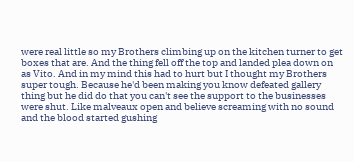were real little so my Brothers climbing up on the kitchen turner to get boxes that are. And the thing fell off the top and landed plea down on as Vito. And in my mind this had to hurt but I thought my Brothers super tough. Because he'd been making you know defeated gallery thing but he did do that you can't see the support to the businesses were shut. Like malveaux open and believe screaming with no sound and the blood started gushing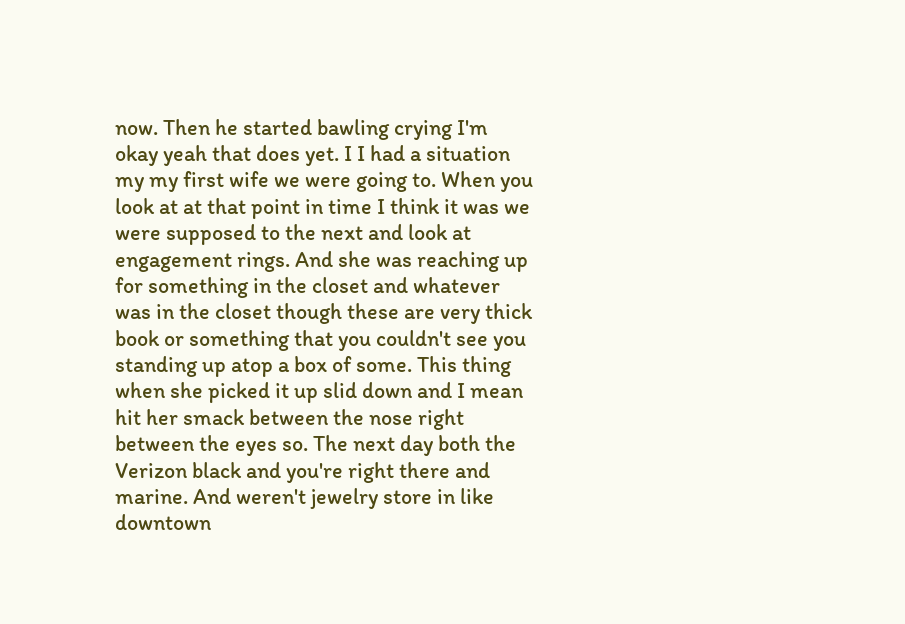now. Then he started bawling crying I'm okay yeah that does yet. I I had a situation my my first wife we were going to. When you look at at that point in time I think it was we were supposed to the next and look at engagement rings. And she was reaching up for something in the closet and whatever was in the closet though these are very thick book or something that you couldn't see you standing up atop a box of some. This thing when she picked it up slid down and I mean hit her smack between the nose right between the eyes so. The next day both the Verizon black and you're right there and marine. And weren't jewelry store in like downtown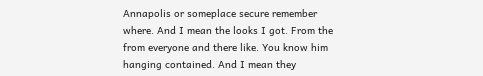Annapolis or someplace secure remember where. And I mean the looks I got. From the from everyone and there like. You know him hanging contained. And I mean they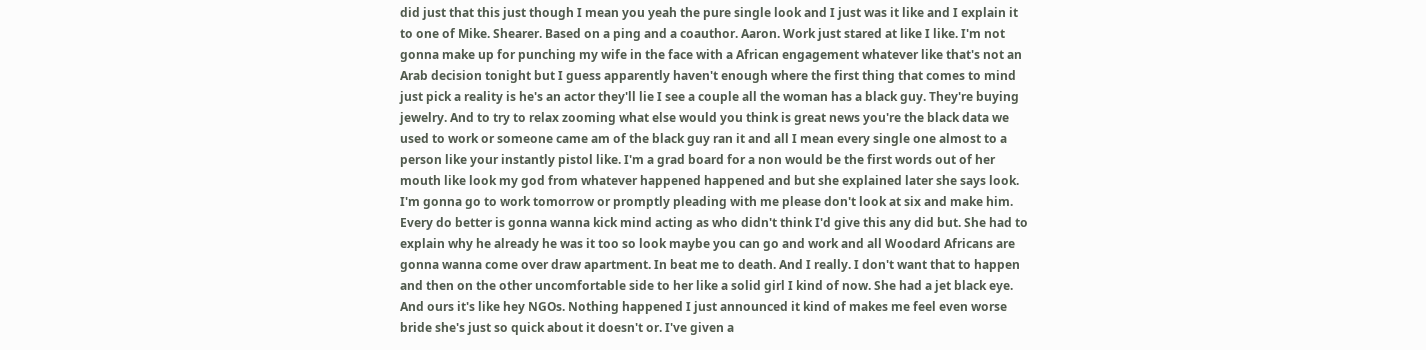did just that this just though I mean you yeah the pure single look and I just was it like and I explain it to one of Mike. Shearer. Based on a ping and a coauthor. Aaron. Work just stared at like I like. I'm not gonna make up for punching my wife in the face with a African engagement whatever like that's not an Arab decision tonight but I guess apparently haven't enough where the first thing that comes to mind just pick a reality is he's an actor they'll lie I see a couple all the woman has a black guy. They're buying jewelry. And to try to relax zooming what else would you think is great news you're the black data we used to work or someone came am of the black guy ran it and all I mean every single one almost to a person like your instantly pistol like. I'm a grad board for a non would be the first words out of her mouth like look my god from whatever happened happened and but she explained later she says look. I'm gonna go to work tomorrow or promptly pleading with me please don't look at six and make him. Every do better is gonna wanna kick mind acting as who didn't think I'd give this any did but. She had to explain why he already he was it too so look maybe you can go and work and all Woodard Africans are gonna wanna come over draw apartment. In beat me to death. And I really. I don't want that to happen and then on the other uncomfortable side to her like a solid girl I kind of now. She had a jet black eye. And ours it's like hey NGOs. Nothing happened I just announced it kind of makes me feel even worse bride she's just so quick about it doesn't or. I've given a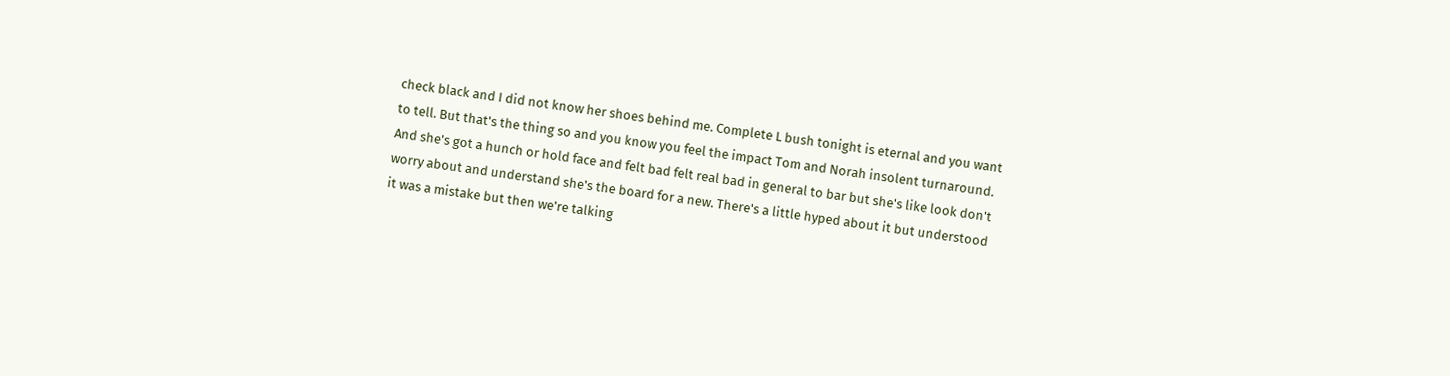check black and I did not know her shoes behind me. Complete L bush tonight is eternal and you want to tell. But that's the thing so and you know you feel the impact Tom and Norah insolent turnaround. And she's got a hunch or hold face and felt bad felt real bad in general to bar but she's like look don't worry about and understand she's the board for a new. There's a little hyped about it but understood it was a mistake but then we're talking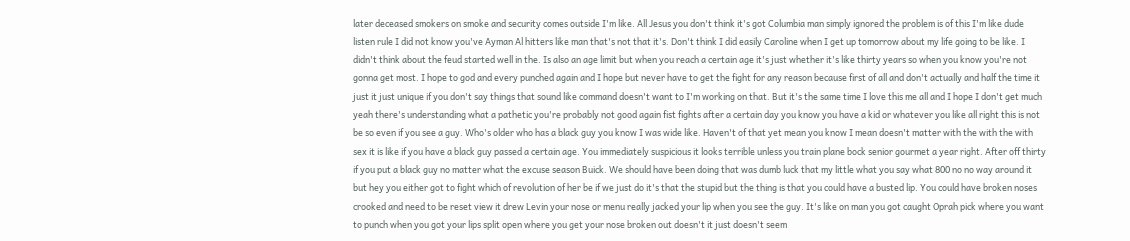later deceased smokers on smoke and security comes outside I'm like. All Jesus you don't think it's got Columbia man simply ignored the problem is of this I'm like dude listen rule I did not know you've Ayman Al hitters like man that's not that it's. Don't think I did easily Caroline when I get up tomorrow about my life going to be like. I didn't think about the feud started well in the. Is also an age limit but when you reach a certain age it's just whether it's like thirty years so when you know you're not gonna get most. I hope to god and every punched again and I hope but never have to get the fight for any reason because first of all and don't actually and half the time it just it just unique if you don't say things that sound like command doesn't want to I'm working on that. But it's the same time I love this me all and I hope I don't get much yeah there's understanding what a pathetic you're probably not good again fist fights after a certain day you know you have a kid or whatever you like all right this is not be so even if you see a guy. Who's older who has a black guy you know I was wide like. Haven't of that yet mean you know I mean doesn't matter with the with the with sex it is like if you have a black guy passed a certain age. You immediately suspicious it looks terrible unless you train plane bock senior gourmet a year right. After off thirty if you put a black guy no matter what the excuse season Buick. We should have been doing that was dumb luck that my little what you say what 800 no no way around it but hey you either got to fight which of revolution of her be if we just do it's that the stupid but the thing is that you could have a busted lip. You could have broken noses crooked and need to be reset view it drew Levin your nose or menu really jacked your lip when you see the guy. It's like on man you got caught Oprah pick where you want to punch when you got your lips split open where you get your nose broken out doesn't it just doesn't seem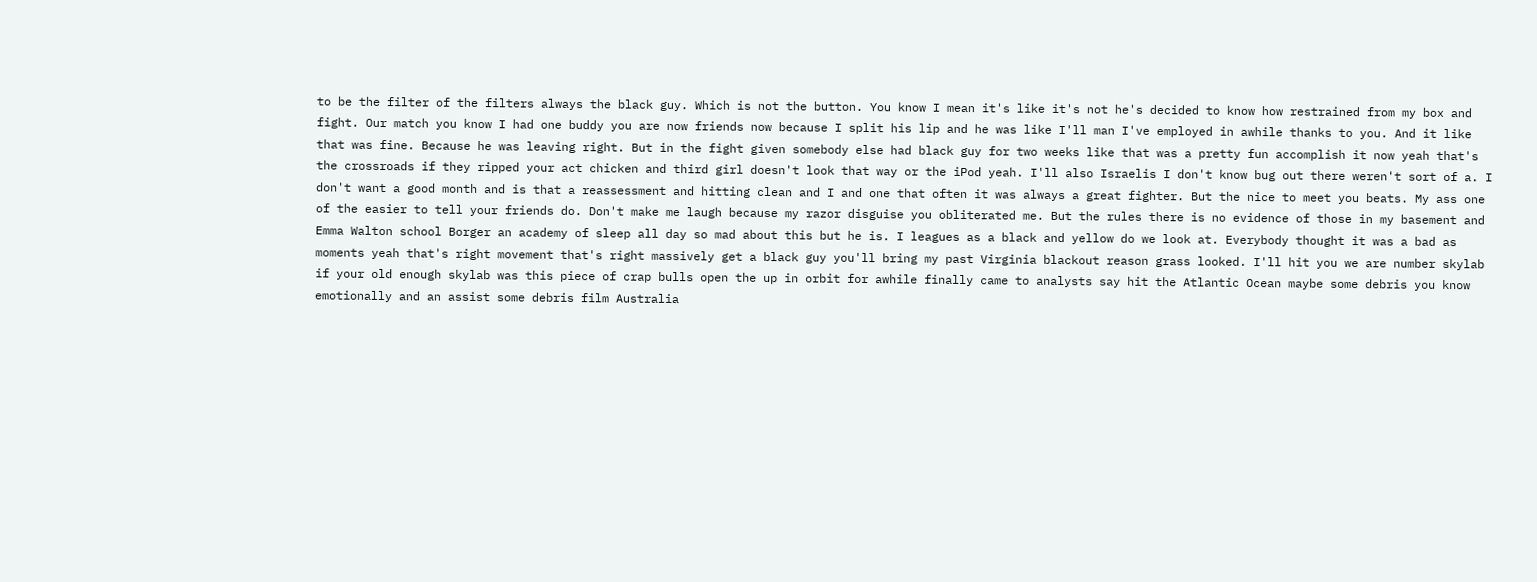to be the filter of the filters always the black guy. Which is not the button. You know I mean it's like it's not he's decided to know how restrained from my box and fight. Our match you know I had one buddy you are now friends now because I split his lip and he was like I'll man I've employed in awhile thanks to you. And it like that was fine. Because he was leaving right. But in the fight given somebody else had black guy for two weeks like that was a pretty fun accomplish it now yeah that's the crossroads if they ripped your act chicken and third girl doesn't look that way or the iPod yeah. I'll also Israelis I don't know bug out there weren't sort of a. I don't want a good month and is that a reassessment and hitting clean and I and one that often it was always a great fighter. But the nice to meet you beats. My ass one of the easier to tell your friends do. Don't make me laugh because my razor disguise you obliterated me. But the rules there is no evidence of those in my basement and Emma Walton school Borger an academy of sleep all day so mad about this but he is. I leagues as a black and yellow do we look at. Everybody thought it was a bad as moments yeah that's right movement that's right massively get a black guy you'll bring my past Virginia blackout reason grass looked. I'll hit you we are number skylab if your old enough skylab was this piece of crap bulls open the up in orbit for awhile finally came to analysts say hit the Atlantic Ocean maybe some debris you know emotionally and an assist some debris film Australia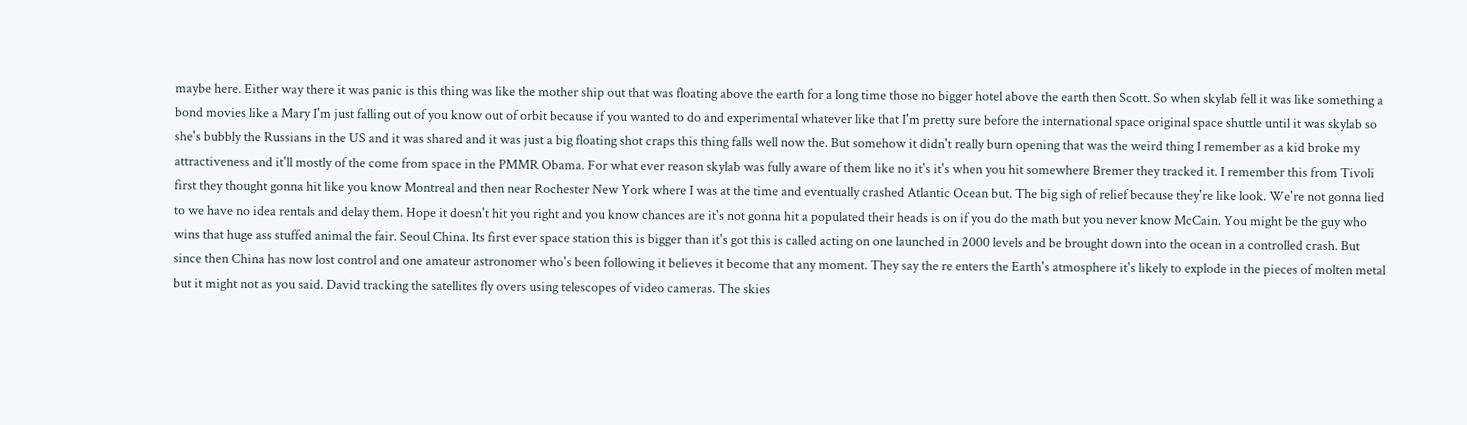maybe here. Either way there it was panic is this thing was like the mother ship out that was floating above the earth for a long time those no bigger hotel above the earth then Scott. So when skylab fell it was like something a bond movies like a Mary I'm just falling out of you know out of orbit because if you wanted to do and experimental whatever like that I'm pretty sure before the international space original space shuttle until it was skylab so she's bubbly the Russians in the US and it was shared and it was just a big floating shot craps this thing falls well now the. But somehow it didn't really burn opening that was the weird thing I remember as a kid broke my attractiveness and it'll mostly of the come from space in the PMMR Obama. For what ever reason skylab was fully aware of them like no it's it's when you hit somewhere Bremer they tracked it. I remember this from Tivoli first they thought gonna hit like you know Montreal and then near Rochester New York where I was at the time and eventually crashed Atlantic Ocean but. The big sigh of relief because they're like look. We're not gonna lied to we have no idea rentals and delay them. Hope it doesn't hit you right and you know chances are it's not gonna hit a populated their heads is on if you do the math but you never know McCain. You might be the guy who wins that huge ass stuffed animal the fair. Seoul China. Its first ever space station this is bigger than it's got this is called acting on one launched in 2000 levels and be brought down into the ocean in a controlled crash. But since then China has now lost control and one amateur astronomer who's been following it believes it become that any moment. They say the re enters the Earth's atmosphere it's likely to explode in the pieces of molten metal but it might not as you said. David tracking the satellites fly overs using telescopes of video cameras. The skies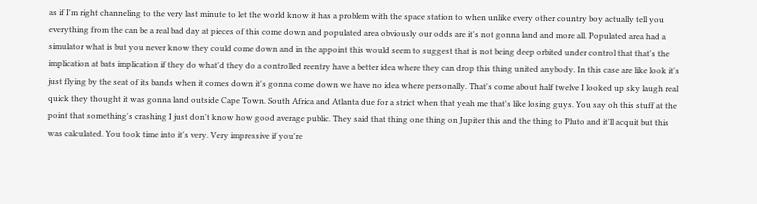as if I'm right channeling to the very last minute to let the world know it has a problem with the space station to when unlike every other country boy actually tell you everything from the can be a real bad day at pieces of this come down and populated area obviously our odds are it's not gonna land and more all. Populated area had a simulator what is but you never know they could come down and in the appoint this would seem to suggest that is not being deep orbited under control that that's the implication at bats implication if they do what'd they do a controlled reentry have a better idea where they can drop this thing united anybody. In this case are like look it's just flying by the seat of its bands when it comes down it's gonna come down we have no idea where personally. That's come about half twelve I looked up sky laugh real quick they thought it was gonna land outside Cape Town. South Africa and Atlanta due for a strict when that yeah me that's like losing guys. You say oh this stuff at the point that something's crashing I just don't know how good average public. They said that thing one thing on Jupiter this and the thing to Pluto and it'll acquit but this was calculated. You took time into it's very. Very impressive if you're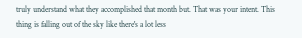truly understand what they accomplished that month but. That was your intent. This thing is falling out of the sky like there's a lot less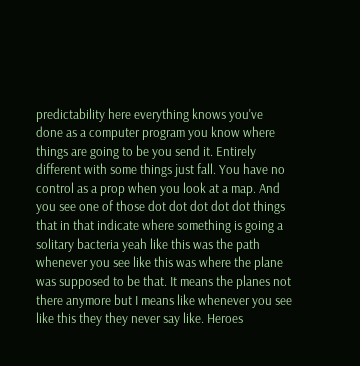predictability here everything knows you've done as a computer program you know where things are going to be you send it. Entirely different with some things just fall. You have no control as a prop when you look at a map. And you see one of those dot dot dot dot dot things that in that indicate where something is going a solitary bacteria yeah like this was the path whenever you see like this was where the plane was supposed to be that. It means the planes not there anymore but I means like whenever you see like this they they never say like. Heroes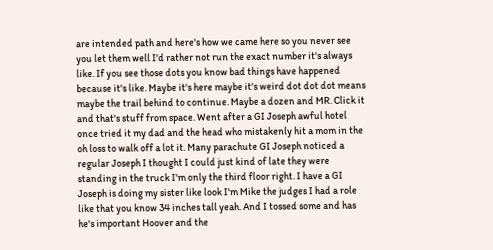are intended path and here's how we came here so you never see you let them well I'd rather not run the exact number it's always like. If you see those dots you know bad things have happened because it's like. Maybe it's here maybe it's weird dot dot dot means maybe the trail behind to continue. Maybe a dozen and MR. Click it and that's stuff from space. Went after a GI Joseph awful hotel once tried it my dad and the head who mistakenly hit a mom in the oh loss to walk off a lot it. Many parachute GI Joseph noticed a regular Joseph I thought I could just kind of late they were standing in the truck I'm only the third floor right. I have a GI Joseph is doing my sister like look I'm Mike the judges I had a role like that you know 34 inches tall yeah. And I tossed some and has he's important Hoover and the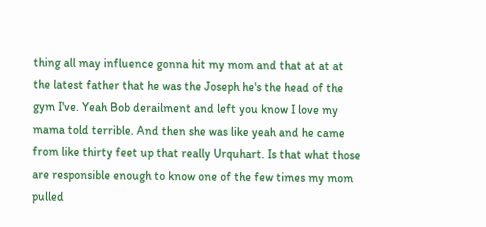thing all may influence gonna hit my mom and that at at at the latest father that he was the Joseph he's the head of the gym I've. Yeah Bob derailment and left you know I love my mama told terrible. And then she was like yeah and he came from like thirty feet up that really Urquhart. Is that what those are responsible enough to know one of the few times my mom pulled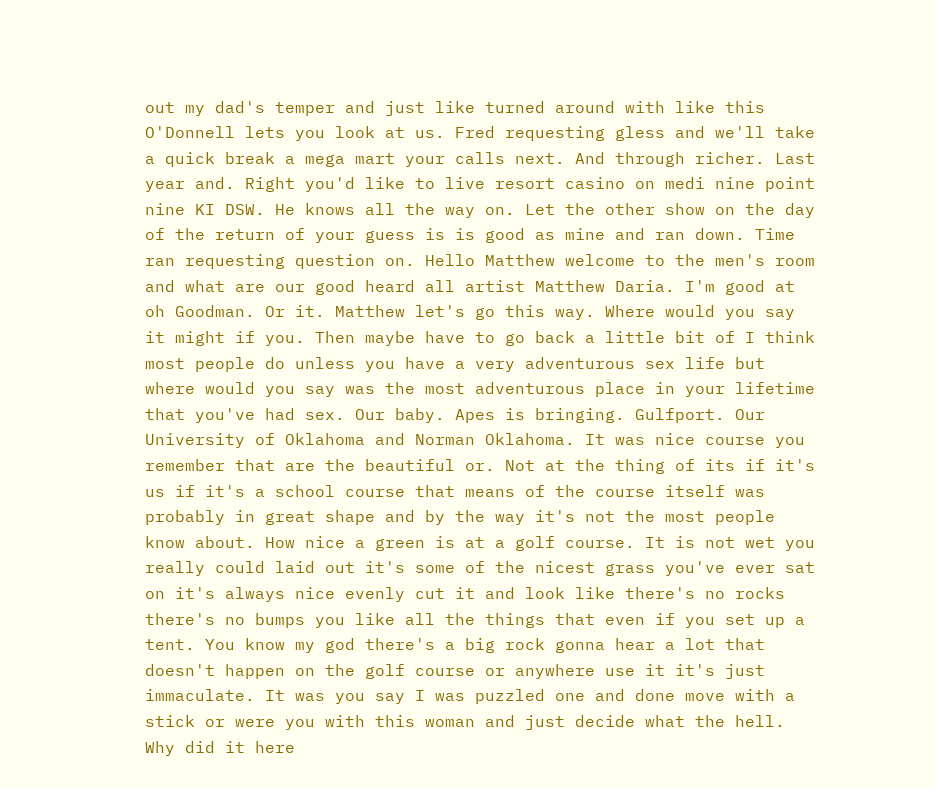out my dad's temper and just like turned around with like this O'Donnell lets you look at us. Fred requesting gless and we'll take a quick break a mega mart your calls next. And through richer. Last year and. Right you'd like to live resort casino on medi nine point nine KI DSW. He knows all the way on. Let the other show on the day of the return of your guess is is good as mine and ran down. Time ran requesting question on. Hello Matthew welcome to the men's room and what are our good heard all artist Matthew Daria. I'm good at oh Goodman. Or it. Matthew let's go this way. Where would you say it might if you. Then maybe have to go back a little bit of I think most people do unless you have a very adventurous sex life but where would you say was the most adventurous place in your lifetime that you've had sex. Our baby. Apes is bringing. Gulfport. Our University of Oklahoma and Norman Oklahoma. It was nice course you remember that are the beautiful or. Not at the thing of its if it's us if it's a school course that means of the course itself was probably in great shape and by the way it's not the most people know about. How nice a green is at a golf course. It is not wet you really could laid out it's some of the nicest grass you've ever sat on it's always nice evenly cut it and look like there's no rocks there's no bumps you like all the things that even if you set up a tent. You know my god there's a big rock gonna hear a lot that doesn't happen on the golf course or anywhere use it it's just immaculate. It was you say I was puzzled one and done move with a stick or were you with this woman and just decide what the hell. Why did it here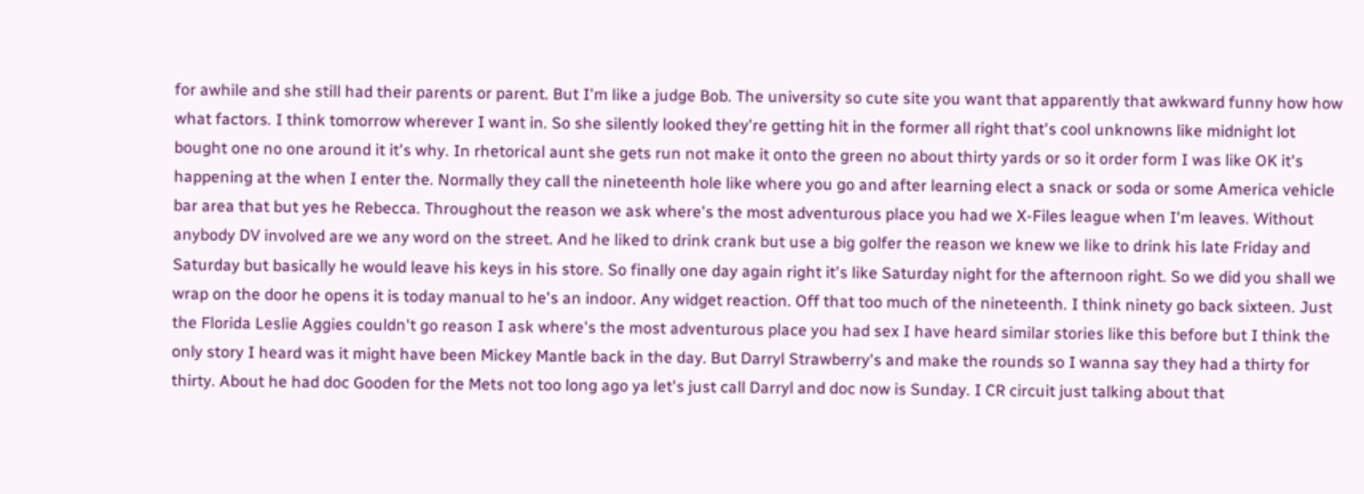for awhile and she still had their parents or parent. But I'm like a judge Bob. The university so cute site you want that apparently that awkward funny how how what factors. I think tomorrow wherever I want in. So she silently looked they're getting hit in the former all right that's cool unknowns like midnight lot bought one no one around it it's why. In rhetorical aunt she gets run not make it onto the green no about thirty yards or so it order form I was like OK it's happening at the when I enter the. Normally they call the nineteenth hole like where you go and after learning elect a snack or soda or some America vehicle bar area that but yes he Rebecca. Throughout the reason we ask where's the most adventurous place you had we X-Files league when I'm leaves. Without anybody DV involved are we any word on the street. And he liked to drink crank but use a big golfer the reason we knew we like to drink his late Friday and Saturday but basically he would leave his keys in his store. So finally one day again right it's like Saturday night for the afternoon right. So we did you shall we wrap on the door he opens it is today manual to he's an indoor. Any widget reaction. Off that too much of the nineteenth. I think ninety go back sixteen. Just the Florida Leslie Aggies couldn't go reason I ask where's the most adventurous place you had sex I have heard similar stories like this before but I think the only story I heard was it might have been Mickey Mantle back in the day. But Darryl Strawberry's and make the rounds so I wanna say they had a thirty for thirty. About he had doc Gooden for the Mets not too long ago ya let's just call Darryl and doc now is Sunday. I CR circuit just talking about that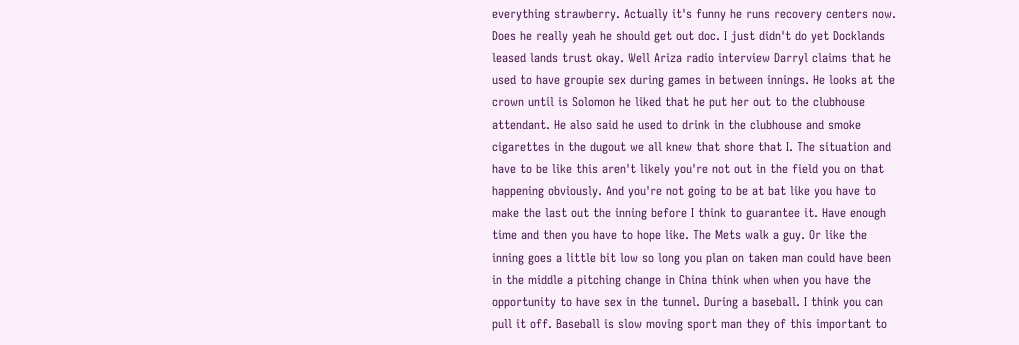everything strawberry. Actually it's funny he runs recovery centers now. Does he really yeah he should get out doc. I just didn't do yet Docklands leased lands trust okay. Well Ariza radio interview Darryl claims that he used to have groupie sex during games in between innings. He looks at the crown until is Solomon he liked that he put her out to the clubhouse attendant. He also said he used to drink in the clubhouse and smoke cigarettes in the dugout we all knew that shore that I. The situation and have to be like this aren't likely you're not out in the field you on that happening obviously. And you're not going to be at bat like you have to make the last out the inning before I think to guarantee it. Have enough time and then you have to hope like. The Mets walk a guy. Or like the inning goes a little bit low so long you plan on taken man could have been in the middle a pitching change in China think when when you have the opportunity to have sex in the tunnel. During a baseball. I think you can pull it off. Baseball is slow moving sport man they of this important to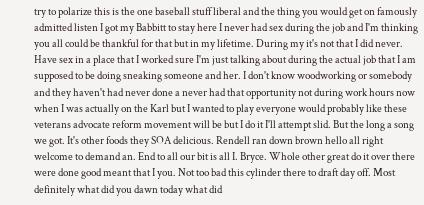try to polarize this is the one baseball stuff liberal and the thing you would get on famously admitted listen I got my Babbitt to stay here I never had sex during the job and I'm thinking you all could be thankful for that but in my lifetime. During my it's not that I did never. Have sex in a place that I worked sure I'm just talking about during the actual job that I am supposed to be doing sneaking someone and her. I don't know woodworking or somebody and they haven't had never done a never had that opportunity not during work hours now when I was actually on the Karl but I wanted to play everyone would probably like these veterans advocate reform movement will be but I do it I'll attempt slid. But the long a song we got. It's other foods they SOA delicious. Rendell ran down brown hello all right welcome to demand an. End to all our bit is all I. Bryce. Whole other great do it over there were done good meant that I you. Not too bad this cylinder there to draft day off. Most definitely what did you dawn today what did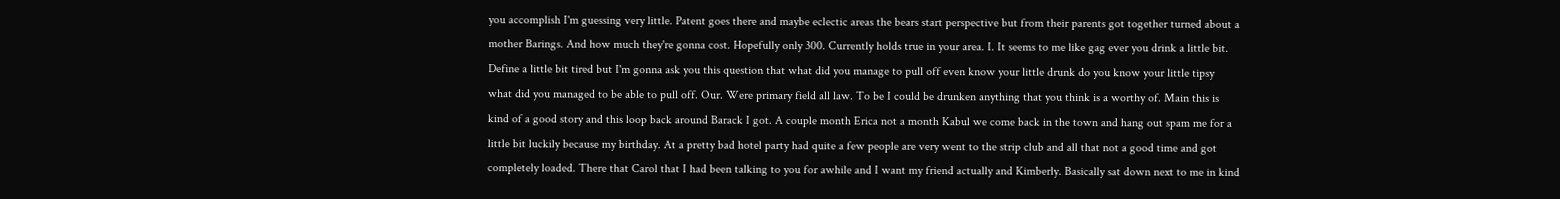you accomplish I'm guessing very little. Patent goes there and maybe eclectic areas the bears start perspective but from their parents got together turned about a mother Barings. And how much they're gonna cost. Hopefully only 300. Currently holds true in your area. I. It seems to me like gag ever you drink a little bit. Define a little bit tired but I'm gonna ask you this question that what did you manage to pull off even know your little drunk do you know your little tipsy what did you managed to be able to pull off. Our. Were primary field all law. To be I could be drunken anything that you think is a worthy of. Main this is kind of a good story and this loop back around Barack I got. A couple month Erica not a month Kabul we come back in the town and hang out spam me for a little bit luckily because my birthday. At a pretty bad hotel party had quite a few people are very went to the strip club and all that not a good time and got completely loaded. There that Carol that I had been talking to you for awhile and I want my friend actually and Kimberly. Basically sat down next to me in kind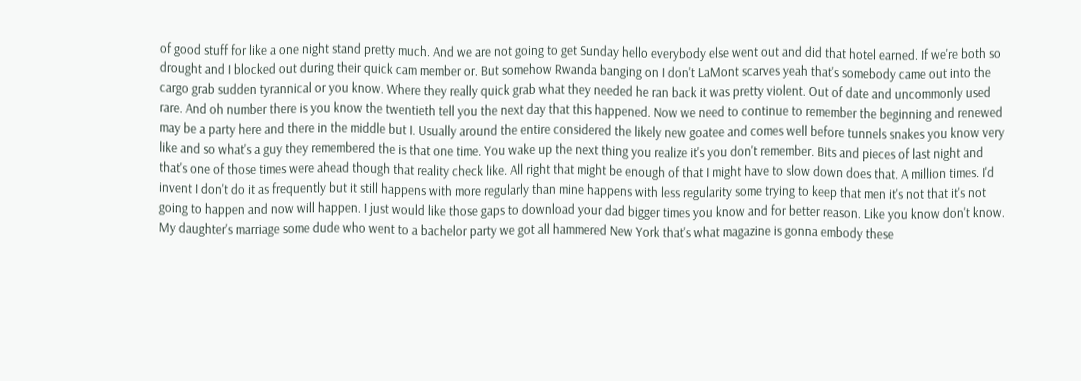of good stuff for like a one night stand pretty much. And we are not going to get Sunday hello everybody else went out and did that hotel earned. If we're both so drought and I blocked out during their quick cam member or. But somehow Rwanda banging on I don't LaMont scarves yeah that's somebody came out into the cargo grab sudden tyrannical or you know. Where they really quick grab what they needed he ran back it was pretty violent. Out of date and uncommonly used rare. And oh number there is you know the twentieth tell you the next day that this happened. Now we need to continue to remember the beginning and renewed may be a party here and there in the middle but I. Usually around the entire considered the likely new goatee and comes well before tunnels snakes you know very like and so what's a guy they remembered the is that one time. You wake up the next thing you realize it's you don't remember. Bits and pieces of last night and that's one of those times were ahead though that reality check like. All right that might be enough of that I might have to slow down does that. A million times. I'd invent I don't do it as frequently but it still happens with more regularly than mine happens with less regularity some trying to keep that men it's not that it's not going to happen and now will happen. I just would like those gaps to download your dad bigger times you know and for better reason. Like you know don't know. My daughter's marriage some dude who went to a bachelor party we got all hammered New York that's what magazine is gonna embody these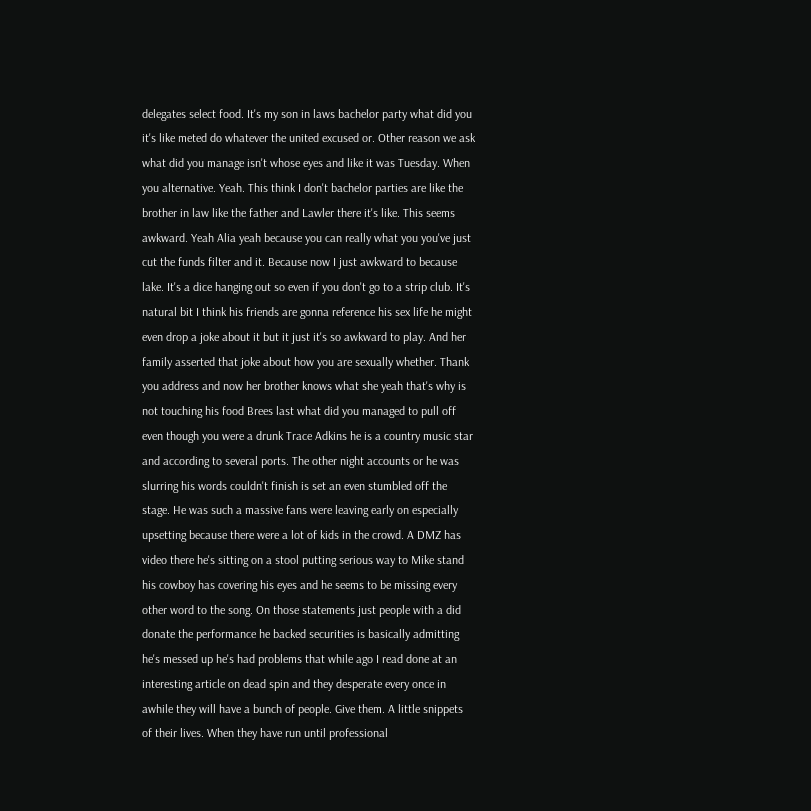delegates select food. It's my son in laws bachelor party what did you it's like meted do whatever the united excused or. Other reason we ask what did you manage isn't whose eyes and like it was Tuesday. When you alternative. Yeah. This think I don't bachelor parties are like the brother in law like the father and Lawler there it's like. This seems awkward. Yeah Alia yeah because you can really what you you've just cut the funds filter and it. Because now I just awkward to because lake. It's a dice hanging out so even if you don't go to a strip club. It's natural bit I think his friends are gonna reference his sex life he might even drop a joke about it but it just it's so awkward to play. And her family asserted that joke about how you are sexually whether. Thank you address and now her brother knows what she yeah that's why is not touching his food Brees last what did you managed to pull off even though you were a drunk Trace Adkins he is a country music star and according to several ports. The other night accounts or he was slurring his words couldn't finish is set an even stumbled off the stage. He was such a massive fans were leaving early on especially upsetting because there were a lot of kids in the crowd. A DMZ has video there he's sitting on a stool putting serious way to Mike stand his cowboy has covering his eyes and he seems to be missing every other word to the song. On those statements just people with a did donate the performance he backed securities is basically admitting he's messed up he's had problems that while ago I read done at an interesting article on dead spin and they desperate every once in awhile they will have a bunch of people. Give them. A little snippets of their lives. When they have run until professional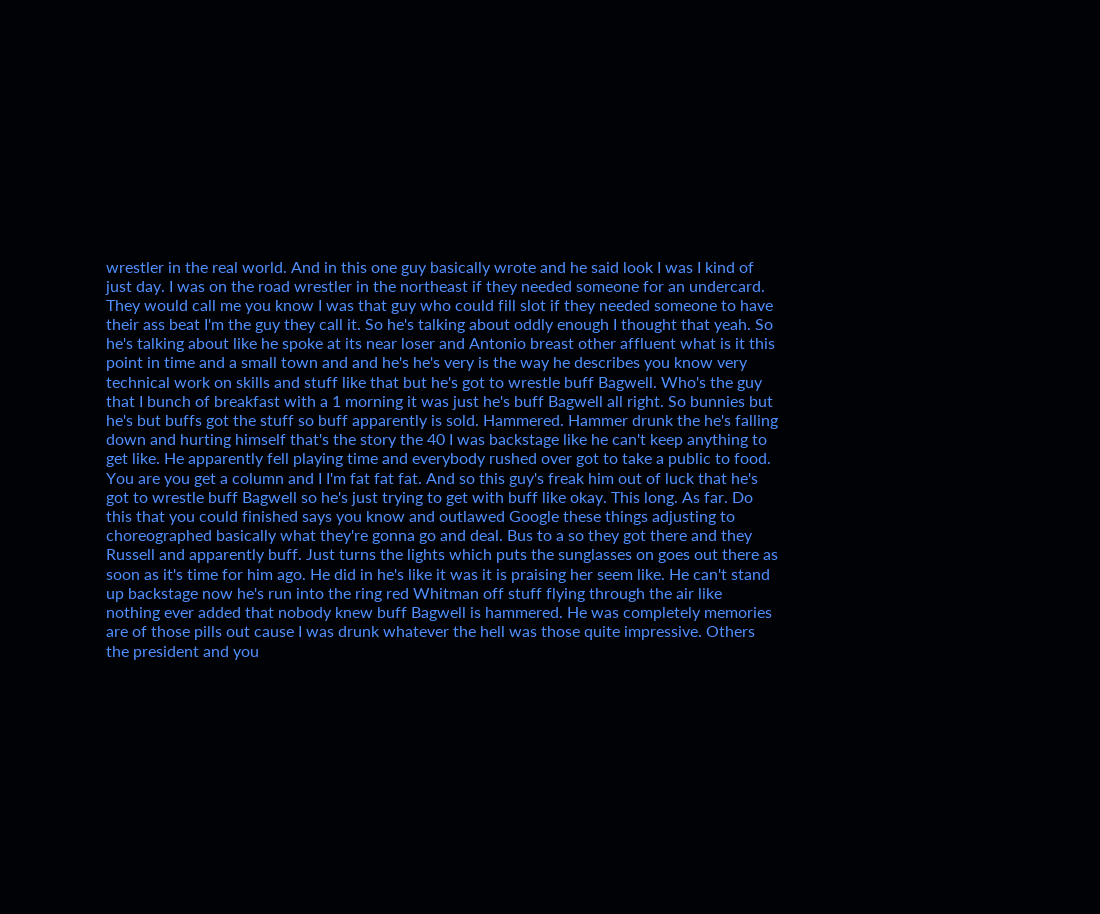wrestler in the real world. And in this one guy basically wrote and he said look I was I kind of just day. I was on the road wrestler in the northeast if they needed someone for an undercard. They would call me you know I was that guy who could fill slot if they needed someone to have their ass beat I'm the guy they call it. So he's talking about oddly enough I thought that yeah. So he's talking about like he spoke at its near loser and Antonio breast other affluent what is it this point in time and a small town and and he's he's very is the way he describes you know very technical work on skills and stuff like that but he's got to wrestle buff Bagwell. Who's the guy that I bunch of breakfast with a 1 morning it was just he's buff Bagwell all right. So bunnies but he's but buffs got the stuff so buff apparently is sold. Hammered. Hammer drunk the he's falling down and hurting himself that's the story the 40 I was backstage like he can't keep anything to get like. He apparently fell playing time and everybody rushed over got to take a public to food. You are you get a column and I I'm fat fat fat. And so this guy's freak him out of luck that he's got to wrestle buff Bagwell so he's just trying to get with buff like okay. This long. As far. Do this that you could finished says you know and outlawed Google these things adjusting to choreographed basically what they're gonna go and deal. Bus to a so they got there and they Russell and apparently buff. Just turns the lights which puts the sunglasses on goes out there as soon as it's time for him ago. He did in he's like it was it is praising her seem like. He can't stand up backstage now he's run into the ring red Whitman off stuff flying through the air like nothing ever added that nobody knew buff Bagwell is hammered. He was completely memories are of those pills out cause I was drunk whatever the hell was those quite impressive. Others the president and you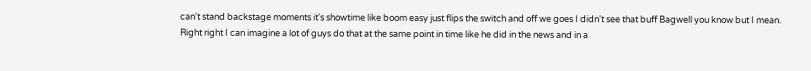can't stand backstage moments it's showtime like boom easy just flips the switch and off we goes I didn't see that buff Bagwell you know but I mean. Right right I can imagine a lot of guys do that at the same point in time like he did in the news and in a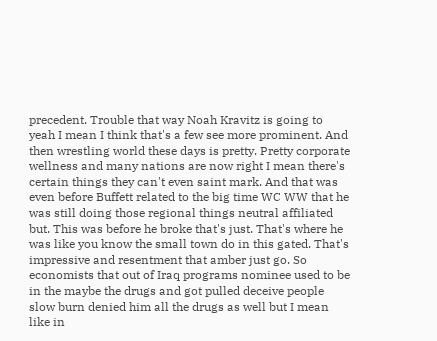precedent. Trouble that way Noah Kravitz is going to yeah I mean I think that's a few see more prominent. And then wrestling world these days is pretty. Pretty corporate wellness and many nations are now right I mean there's certain things they can't even saint mark. And that was even before Buffett related to the big time WC WW that he was still doing those regional things neutral affiliated but. This was before he broke that's just. That's where he was like you know the small town do in this gated. That's impressive and resentment that amber just go. So economists that out of Iraq programs nominee used to be in the maybe the drugs and got pulled deceive people slow burn denied him all the drugs as well but I mean like in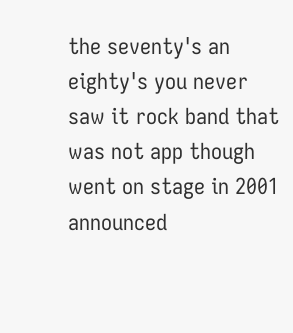the seventy's an eighty's you never saw it rock band that was not app though went on stage in 2001 announced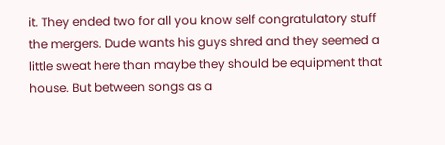it. They ended two for all you know self congratulatory stuff the mergers. Dude wants his guys shred and they seemed a little sweat here than maybe they should be equipment that house. But between songs as a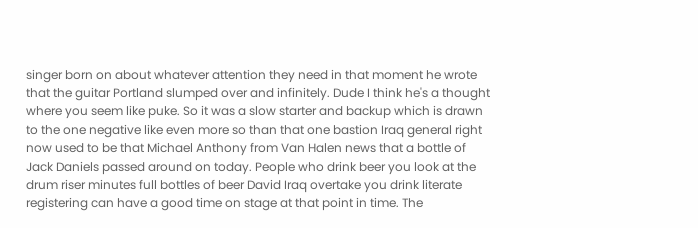singer born on about whatever attention they need in that moment he wrote that the guitar Portland slumped over and infinitely. Dude I think he's a thought where you seem like puke. So it was a slow starter and backup which is drawn to the one negative like even more so than that one bastion Iraq general right now used to be that Michael Anthony from Van Halen news that a bottle of Jack Daniels passed around on today. People who drink beer you look at the drum riser minutes full bottles of beer David Iraq overtake you drink literate registering can have a good time on stage at that point in time. The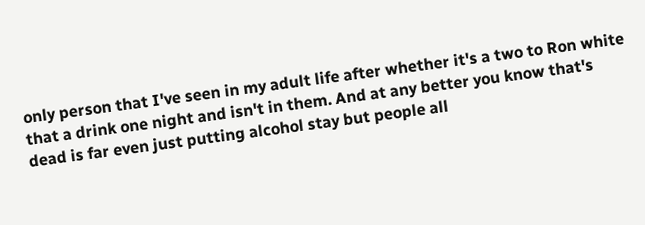only person that I've seen in my adult life after whether it's a two to Ron white that a drink one night and isn't in them. And at any better you know that's dead is far even just putting alcohol stay but people all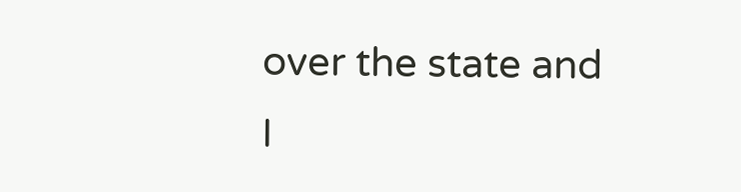over the state and I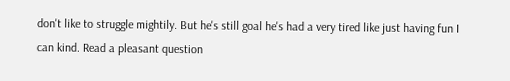don't like to struggle mightily. But he's still goal he's had a very tired like just having fun I can kind. Read a pleasant question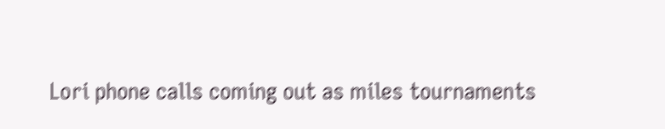Lori phone calls coming out as miles tournaments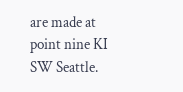are made at point nine KI SW Seattle.